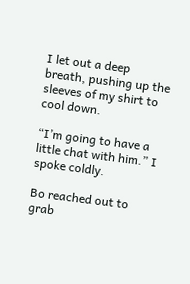I let out a deep breath, pushing up the sleeves of my shirt to cool down.

“I’m going to have a little chat with him.” I spoke coldly.

Bo reached out to grab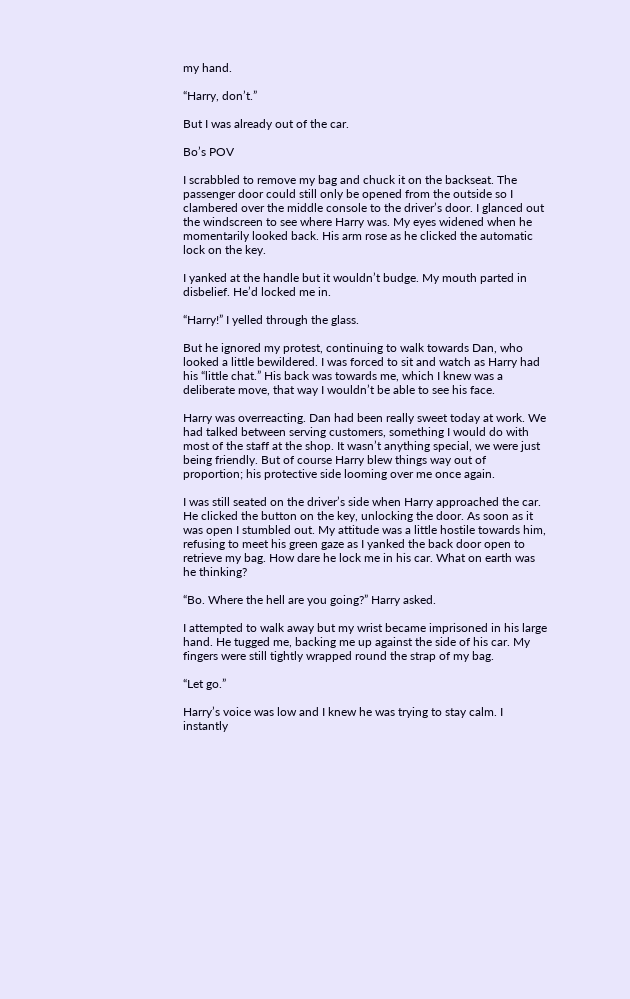my hand.

“Harry, don’t.”

But I was already out of the car.

Bo’s POV

I scrabbled to remove my bag and chuck it on the backseat. The passenger door could still only be opened from the outside so I clambered over the middle console to the driver’s door. I glanced out the windscreen to see where Harry was. My eyes widened when he momentarily looked back. His arm rose as he clicked the automatic lock on the key.

I yanked at the handle but it wouldn’t budge. My mouth parted in disbelief. He’d locked me in.

“Harry!” I yelled through the glass.

But he ignored my protest, continuing to walk towards Dan, who looked a little bewildered. I was forced to sit and watch as Harry had his “little chat.” His back was towards me, which I knew was a deliberate move, that way I wouldn’t be able to see his face.

Harry was overreacting. Dan had been really sweet today at work. We had talked between serving customers, something I would do with most of the staff at the shop. It wasn’t anything special, we were just being friendly. But of course Harry blew things way out of proportion; his protective side looming over me once again.

I was still seated on the driver’s side when Harry approached the car. He clicked the button on the key, unlocking the door. As soon as it was open I stumbled out. My attitude was a little hostile towards him, refusing to meet his green gaze as I yanked the back door open to retrieve my bag. How dare he lock me in his car. What on earth was he thinking?

“Bo. Where the hell are you going?” Harry asked.

I attempted to walk away but my wrist became imprisoned in his large hand. He tugged me, backing me up against the side of his car. My fingers were still tightly wrapped round the strap of my bag.

“Let go.”

Harry’s voice was low and I knew he was trying to stay calm. I instantly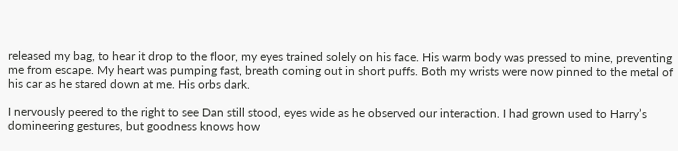released my bag, to hear it drop to the floor, my eyes trained solely on his face. His warm body was pressed to mine, preventing me from escape. My heart was pumping fast, breath coming out in short puffs. Both my wrists were now pinned to the metal of his car as he stared down at me. His orbs dark.

I nervously peered to the right to see Dan still stood, eyes wide as he observed our interaction. I had grown used to Harry’s domineering gestures, but goodness knows how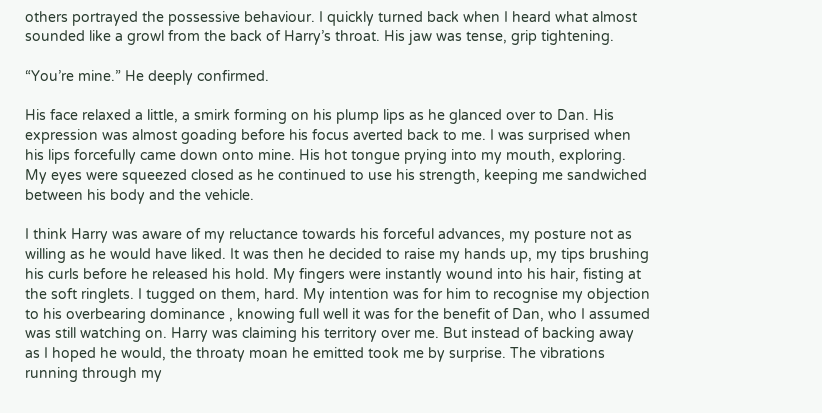others portrayed the possessive behaviour. I quickly turned back when I heard what almost sounded like a growl from the back of Harry’s throat. His jaw was tense, grip tightening.

“You’re mine.” He deeply confirmed.

His face relaxed a little, a smirk forming on his plump lips as he glanced over to Dan. His expression was almost goading before his focus averted back to me. I was surprised when his lips forcefully came down onto mine. His hot tongue prying into my mouth, exploring. My eyes were squeezed closed as he continued to use his strength, keeping me sandwiched between his body and the vehicle.

I think Harry was aware of my reluctance towards his forceful advances, my posture not as willing as he would have liked. It was then he decided to raise my hands up, my tips brushing his curls before he released his hold. My fingers were instantly wound into his hair, fisting at the soft ringlets. I tugged on them, hard. My intention was for him to recognise my objection to his overbearing dominance , knowing full well it was for the benefit of Dan, who I assumed was still watching on. Harry was claiming his territory over me. But instead of backing away as I hoped he would, the throaty moan he emitted took me by surprise. The vibrations running through my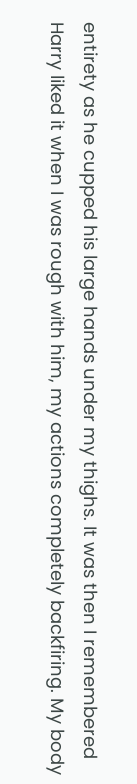entirety as he cupped his large hands under my thighs. It was then I remembered Harry liked it when I was rough with him, my actions completely backfiring. My body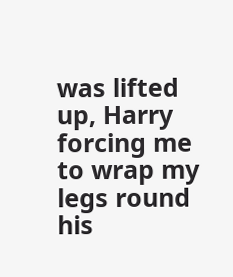was lifted up, Harry forcing me to wrap my legs round his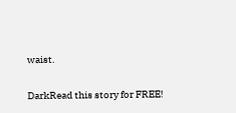waist.

DarkRead this story for FREE!